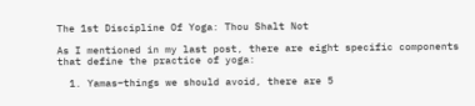The 1st Discipline Of Yoga: Thou Shalt Not

As I mentioned in my last post, there are eight specific components that define the practice of yoga:

  1. Yamas–things we should avoid, there are 5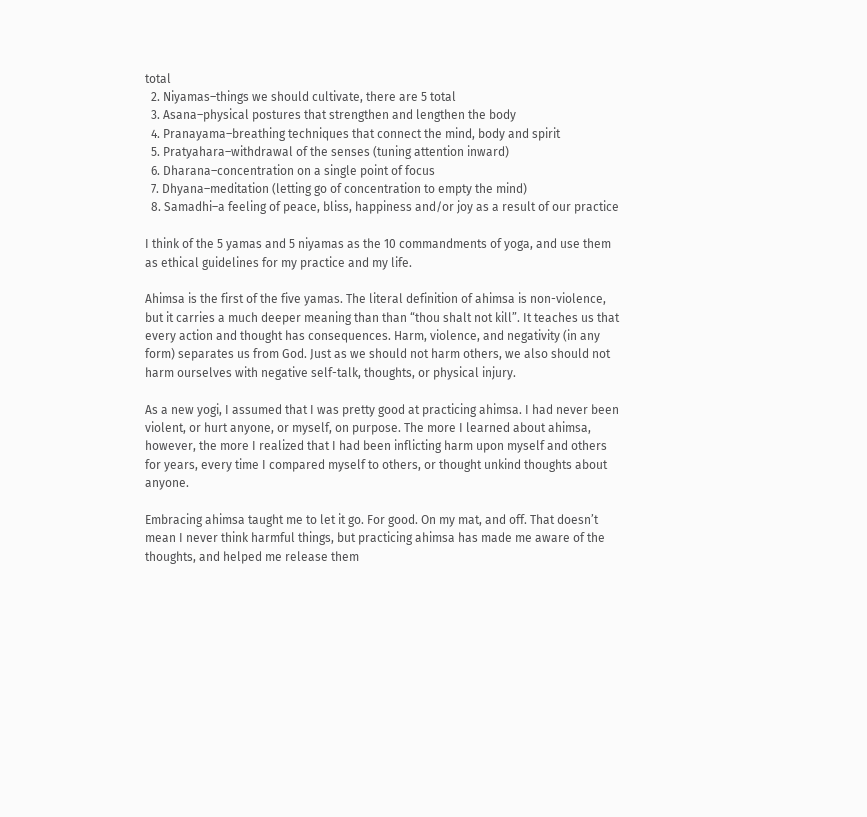total
  2. Niyamas–things we should cultivate, there are 5 total
  3. Asana–physical postures that strengthen and lengthen the body
  4. Pranayama–breathing techniques that connect the mind, body and spirit
  5. Pratyahara–withdrawal of the senses (tuning attention inward)
  6. Dharana–concentration on a single point of focus
  7. Dhyana–meditation (letting go of concentration to empty the mind)
  8. Samadhi–a feeling of peace, bliss, happiness and/or joy as a result of our practice

I think of the 5 yamas and 5 niyamas as the 10 commandments of yoga, and use them as ethical guidelines for my practice and my life.

Ahimsa is the first of the five yamas. The literal definition of ahimsa is non-violence, but it carries a much deeper meaning than than “thou shalt not kill”. It teaches us that every action and thought has consequences. Harm, violence, and negativity (in any form) separates us from God. Just as we should not harm others, we also should not harm ourselves with negative self-talk, thoughts, or physical injury.

As a new yogi, I assumed that I was pretty good at practicing ahimsa. I had never been violent, or hurt anyone, or myself, on purpose. The more I learned about ahimsa, however, the more I realized that I had been inflicting harm upon myself and others for years, every time I compared myself to others, or thought unkind thoughts about anyone.

Embracing ahimsa taught me to let it go. For good. On my mat, and off. That doesn’t mean I never think harmful things, but practicing ahimsa has made me aware of the thoughts, and helped me release them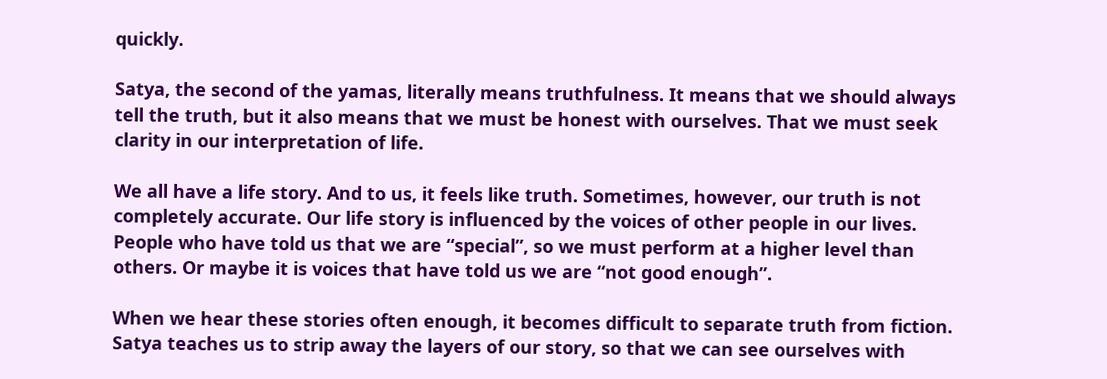quickly.

Satya, the second of the yamas, literally means truthfulness. It means that we should always tell the truth, but it also means that we must be honest with ourselves. That we must seek clarity in our interpretation of life.

We all have a life story. And to us, it feels like truth. Sometimes, however, our truth is not completely accurate. Our life story is influenced by the voices of other people in our lives. People who have told us that we are “special”, so we must perform at a higher level than others. Or maybe it is voices that have told us we are “not good enough”.

When we hear these stories often enough, it becomes difficult to separate truth from fiction. Satya teaches us to strip away the layers of our story, so that we can see ourselves with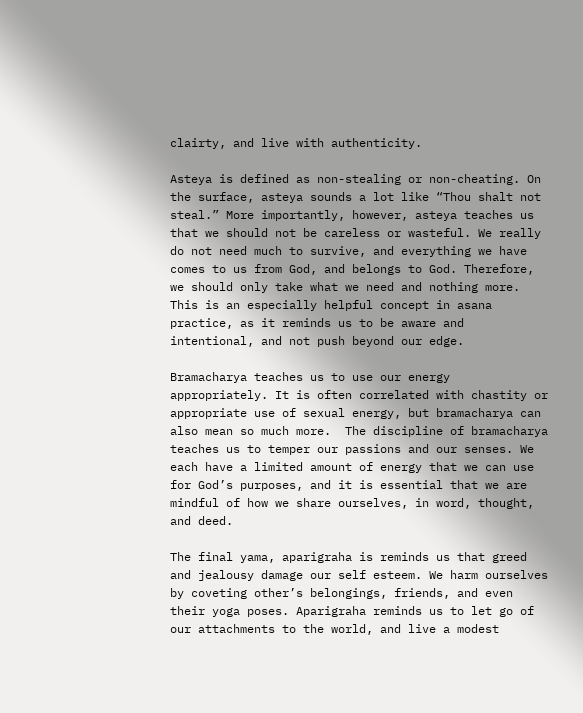clairty, and live with authenticity.

Asteya is defined as non-stealing or non-cheating. On the surface, asteya sounds a lot like “Thou shalt not steal.” More importantly, however, asteya teaches us that we should not be careless or wasteful. We really do not need much to survive, and everything we have comes to us from God, and belongs to God. Therefore, we should only take what we need and nothing more. This is an especially helpful concept in asana practice, as it reminds us to be aware and intentional, and not push beyond our edge.

Bramacharya teaches us to use our energy appropriately. It is often correlated with chastity or appropriate use of sexual energy, but bramacharya can also mean so much more.  The discipline of bramacharya teaches us to temper our passions and our senses. We each have a limited amount of energy that we can use for God’s purposes, and it is essential that we are mindful of how we share ourselves, in word, thought, and deed.

The final yama, aparigraha is reminds us that greed and jealousy damage our self esteem. We harm ourselves by coveting other’s belongings, friends, and even their yoga poses. Aparigraha reminds us to let go of our attachments to the world, and live a modest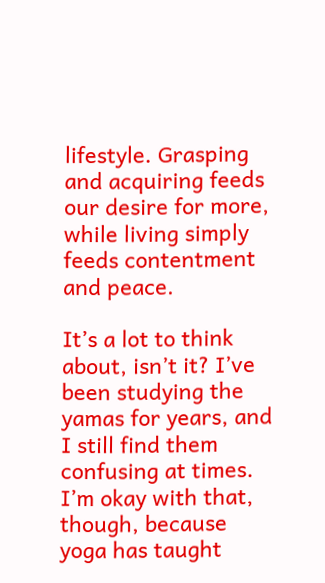lifestyle. Grasping and acquiring feeds our desire for more, while living simply feeds contentment and peace.

It’s a lot to think about, isn’t it? I’ve been studying the yamas for years, and I still find them confusing at times. I’m okay with that, though, because yoga has taught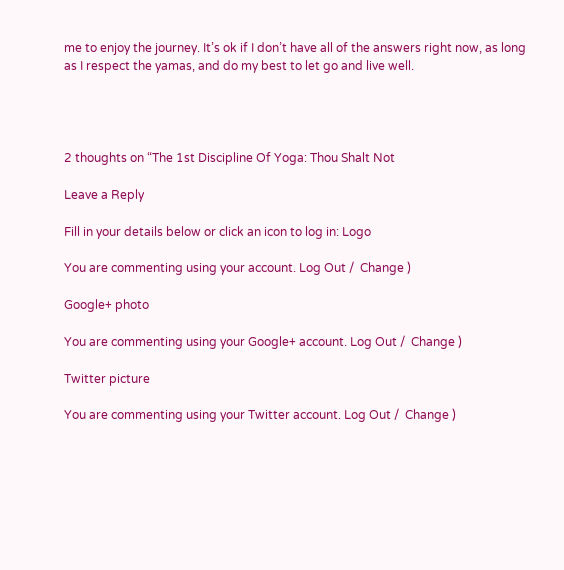me to enjoy the journey. It’s ok if I don’t have all of the answers right now, as long as I respect the yamas, and do my best to let go and live well.




2 thoughts on “The 1st Discipline Of Yoga: Thou Shalt Not

Leave a Reply

Fill in your details below or click an icon to log in: Logo

You are commenting using your account. Log Out /  Change )

Google+ photo

You are commenting using your Google+ account. Log Out /  Change )

Twitter picture

You are commenting using your Twitter account. Log Out /  Change )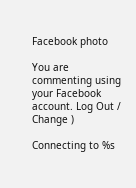Facebook photo

You are commenting using your Facebook account. Log Out /  Change )

Connecting to %s